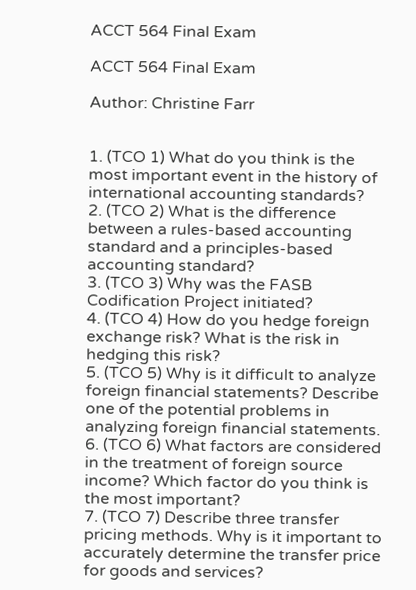ACCT 564 Final Exam

ACCT 564 Final Exam

Author: Christine Farr


1. (TCO 1) What do you think is the most important event in the history of international accounting standards?
2. (TCO 2) What is the difference between a rules-based accounting standard and a principles-based accounting standard?
3. (TCO 3) Why was the FASB Codification Project initiated?
4. (TCO 4) How do you hedge foreign exchange risk? What is the risk in hedging this risk?
5. (TCO 5) Why is it difficult to analyze foreign financial statements? Describe one of the potential problems in analyzing foreign financial statements.
6. (TCO 6) What factors are considered in the treatment of foreign source income? Which factor do you think is the most important?
7. (TCO 7) Describe three transfer pricing methods. Why is it important to accurately determine the transfer price for goods and services?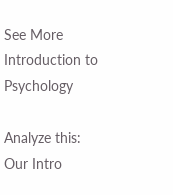See More
Introduction to Psychology

Analyze this:
Our Intro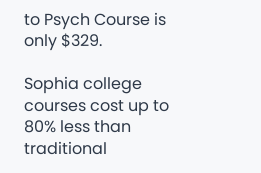to Psych Course is only $329.

Sophia college courses cost up to 80% less than traditional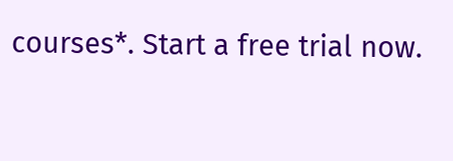courses*. Start a free trial now.